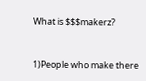What is $$$makerz?


1)People who make there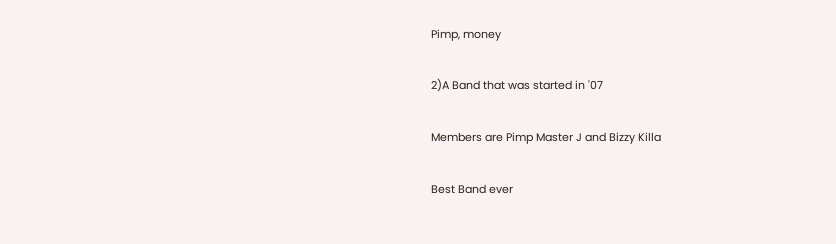Pimp, money

2)A Band that was started in '07

Members are Pimp Master J and Bizzy Killa

Best Band ever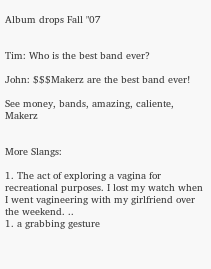Album drops Fall "07


Tim: Who is the best band ever?

John: $$$Makerz are the best band ever!

See money, bands, amazing, caliente, Makerz


More Slangs:

1. The act of exploring a vagina for recreational purposes. I lost my watch when I went vagineering with my girlfriend over the weekend. ..
1. a grabbing gesture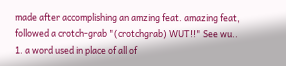made after accomplishing an amzing feat. amazing feat, followed a crotch-grab "(crotchgrab) WUT!!" See wu..
1. a word used in place of all of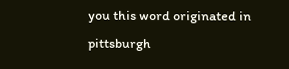you this word originated in pittsburgh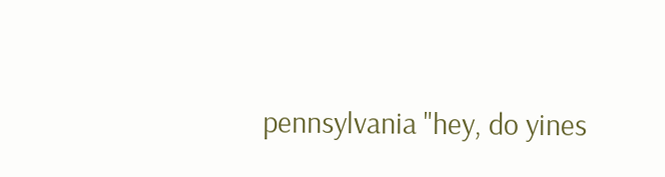pennsylvania "hey, do yines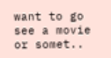want to go see a movie or somet..